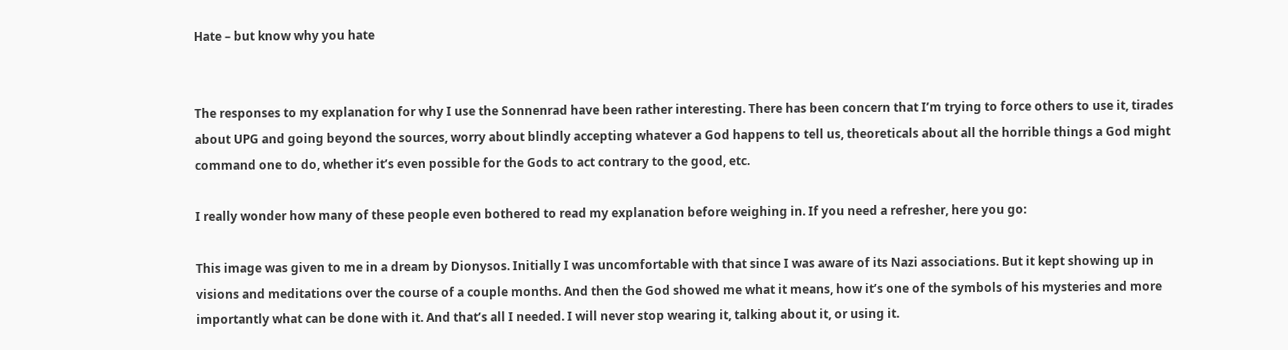Hate – but know why you hate


The responses to my explanation for why I use the Sonnenrad have been rather interesting. There has been concern that I’m trying to force others to use it, tirades about UPG and going beyond the sources, worry about blindly accepting whatever a God happens to tell us, theoreticals about all the horrible things a God might command one to do, whether it’s even possible for the Gods to act contrary to the good, etc.

I really wonder how many of these people even bothered to read my explanation before weighing in. If you need a refresher, here you go:

This image was given to me in a dream by Dionysos. Initially I was uncomfortable with that since I was aware of its Nazi associations. But it kept showing up in visions and meditations over the course of a couple months. And then the God showed me what it means, how it’s one of the symbols of his mysteries and more importantly what can be done with it. And that’s all I needed. I will never stop wearing it, talking about it, or using it.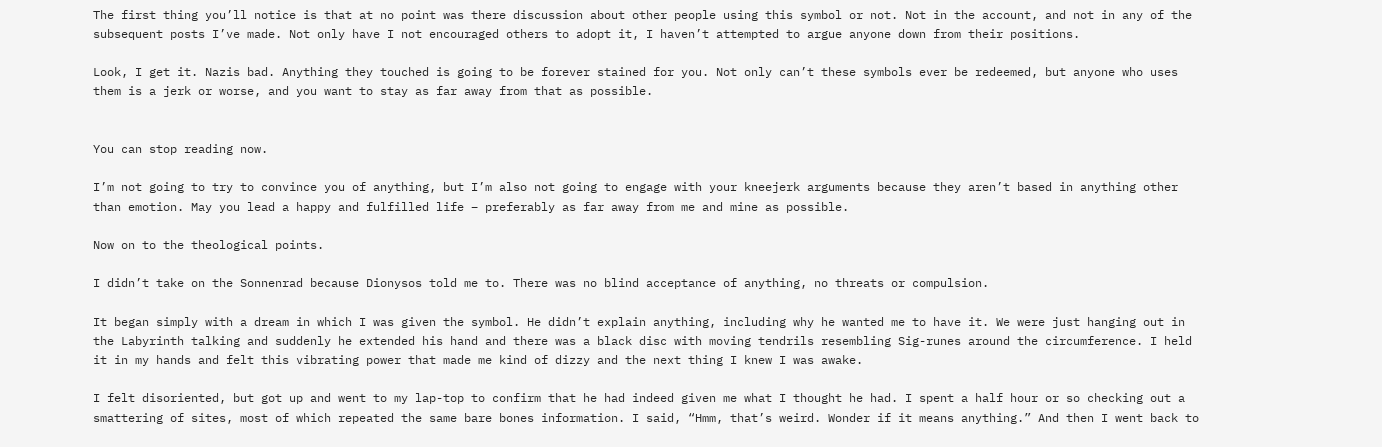The first thing you’ll notice is that at no point was there discussion about other people using this symbol or not. Not in the account, and not in any of the subsequent posts I’ve made. Not only have I not encouraged others to adopt it, I haven’t attempted to argue anyone down from their positions.

Look, I get it. Nazis bad. Anything they touched is going to be forever stained for you. Not only can’t these symbols ever be redeemed, but anyone who uses them is a jerk or worse, and you want to stay as far away from that as possible.


You can stop reading now.

I’m not going to try to convince you of anything, but I’m also not going to engage with your kneejerk arguments because they aren’t based in anything other than emotion. May you lead a happy and fulfilled life – preferably as far away from me and mine as possible.

Now on to the theological points.

I didn’t take on the Sonnenrad because Dionysos told me to. There was no blind acceptance of anything, no threats or compulsion.

It began simply with a dream in which I was given the symbol. He didn’t explain anything, including why he wanted me to have it. We were just hanging out in the Labyrinth talking and suddenly he extended his hand and there was a black disc with moving tendrils resembling Sig-runes around the circumference. I held it in my hands and felt this vibrating power that made me kind of dizzy and the next thing I knew I was awake.

I felt disoriented, but got up and went to my lap-top to confirm that he had indeed given me what I thought he had. I spent a half hour or so checking out a smattering of sites, most of which repeated the same bare bones information. I said, “Hmm, that’s weird. Wonder if it means anything.” And then I went back to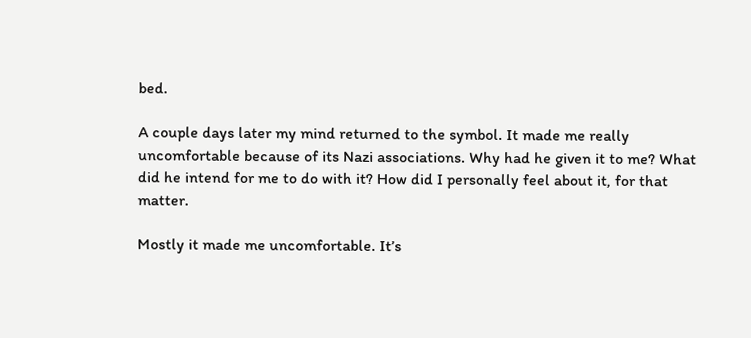bed.

A couple days later my mind returned to the symbol. It made me really uncomfortable because of its Nazi associations. Why had he given it to me? What did he intend for me to do with it? How did I personally feel about it, for that matter.

Mostly it made me uncomfortable. It’s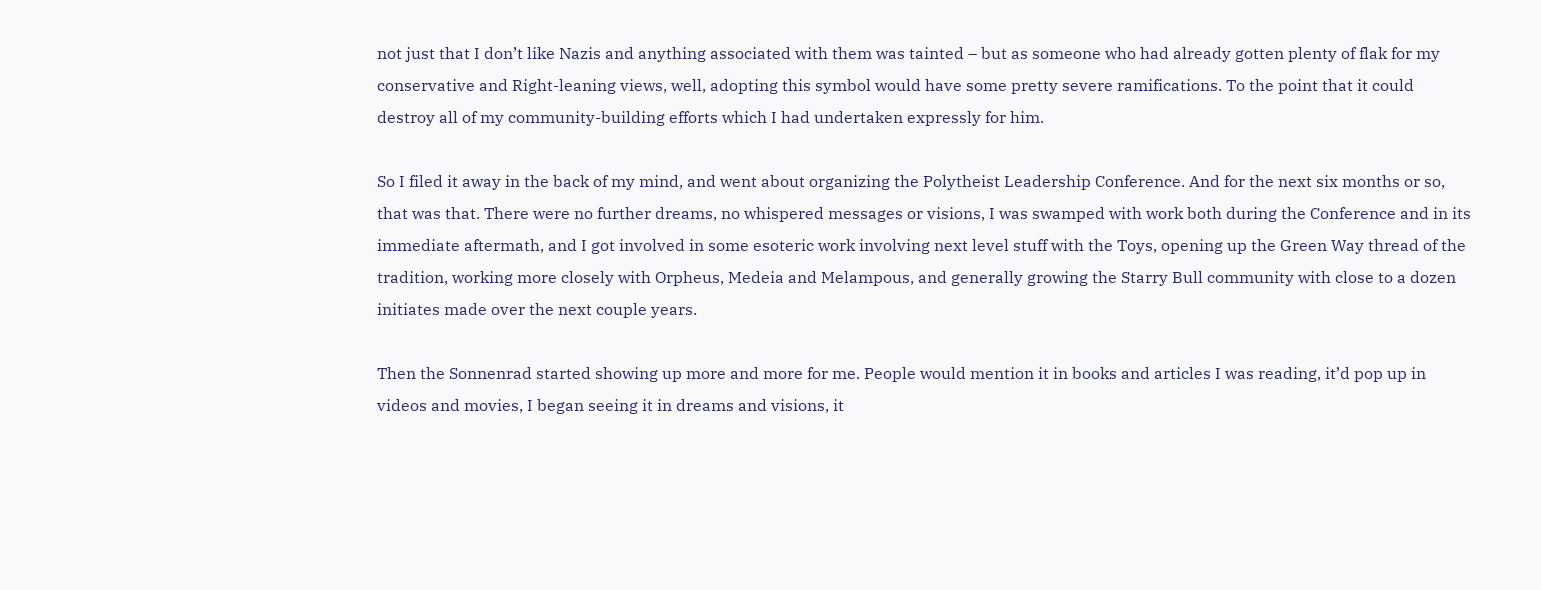not just that I don’t like Nazis and anything associated with them was tainted – but as someone who had already gotten plenty of flak for my conservative and Right-leaning views, well, adopting this symbol would have some pretty severe ramifications. To the point that it could destroy all of my community-building efforts which I had undertaken expressly for him.

So I filed it away in the back of my mind, and went about organizing the Polytheist Leadership Conference. And for the next six months or so, that was that. There were no further dreams, no whispered messages or visions, I was swamped with work both during the Conference and in its immediate aftermath, and I got involved in some esoteric work involving next level stuff with the Toys, opening up the Green Way thread of the tradition, working more closely with Orpheus, Medeia and Melampous, and generally growing the Starry Bull community with close to a dozen initiates made over the next couple years.

Then the Sonnenrad started showing up more and more for me. People would mention it in books and articles I was reading, it’d pop up in videos and movies, I began seeing it in dreams and visions, it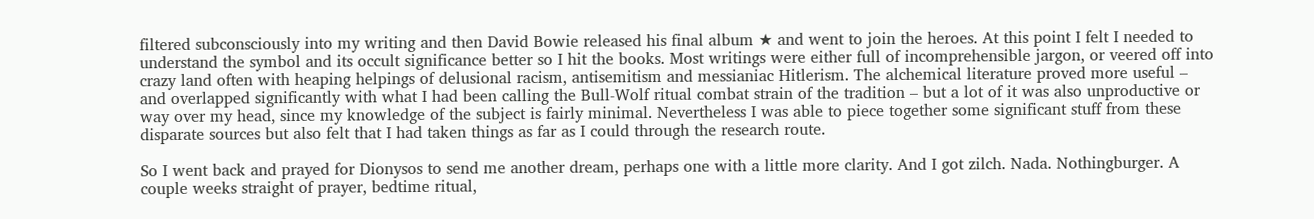filtered subconsciously into my writing and then David Bowie released his final album ★ and went to join the heroes. At this point I felt I needed to understand the symbol and its occult significance better so I hit the books. Most writings were either full of incomprehensible jargon, or veered off into crazy land often with heaping helpings of delusional racism, antisemitism and messianiac Hitlerism. The alchemical literature proved more useful – and overlapped significantly with what I had been calling the Bull-Wolf ritual combat strain of the tradition – but a lot of it was also unproductive or way over my head, since my knowledge of the subject is fairly minimal. Nevertheless I was able to piece together some significant stuff from these disparate sources but also felt that I had taken things as far as I could through the research route.

So I went back and prayed for Dionysos to send me another dream, perhaps one with a little more clarity. And I got zilch. Nada. Nothingburger. A couple weeks straight of prayer, bedtime ritual,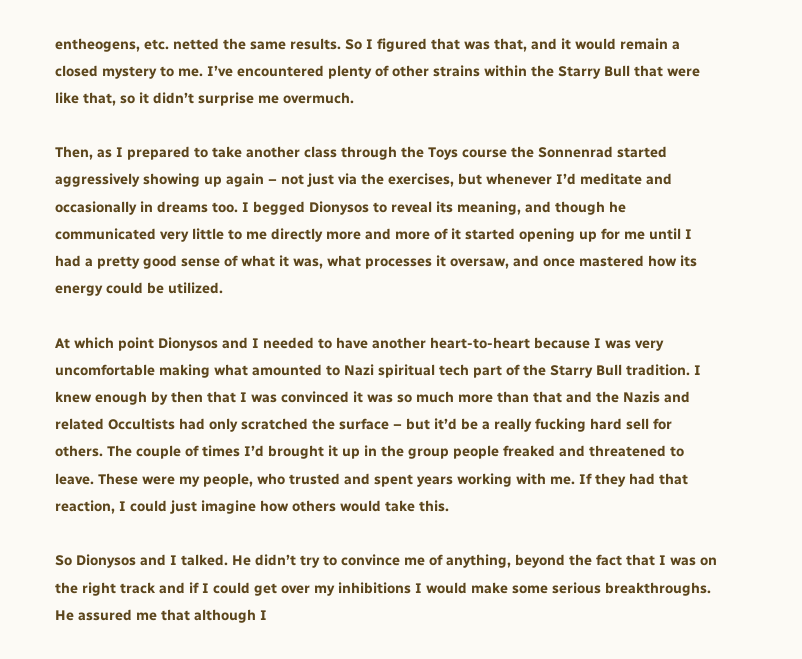entheogens, etc. netted the same results. So I figured that was that, and it would remain a closed mystery to me. I’ve encountered plenty of other strains within the Starry Bull that were like that, so it didn’t surprise me overmuch.

Then, as I prepared to take another class through the Toys course the Sonnenrad started aggressively showing up again – not just via the exercises, but whenever I’d meditate and occasionally in dreams too. I begged Dionysos to reveal its meaning, and though he communicated very little to me directly more and more of it started opening up for me until I had a pretty good sense of what it was, what processes it oversaw, and once mastered how its energy could be utilized.

At which point Dionysos and I needed to have another heart-to-heart because I was very uncomfortable making what amounted to Nazi spiritual tech part of the Starry Bull tradition. I knew enough by then that I was convinced it was so much more than that and the Nazis and related Occultists had only scratched the surface – but it’d be a really fucking hard sell for others. The couple of times I’d brought it up in the group people freaked and threatened to leave. These were my people, who trusted and spent years working with me. If they had that reaction, I could just imagine how others would take this.

So Dionysos and I talked. He didn’t try to convince me of anything, beyond the fact that I was on the right track and if I could get over my inhibitions I would make some serious breakthroughs. He assured me that although I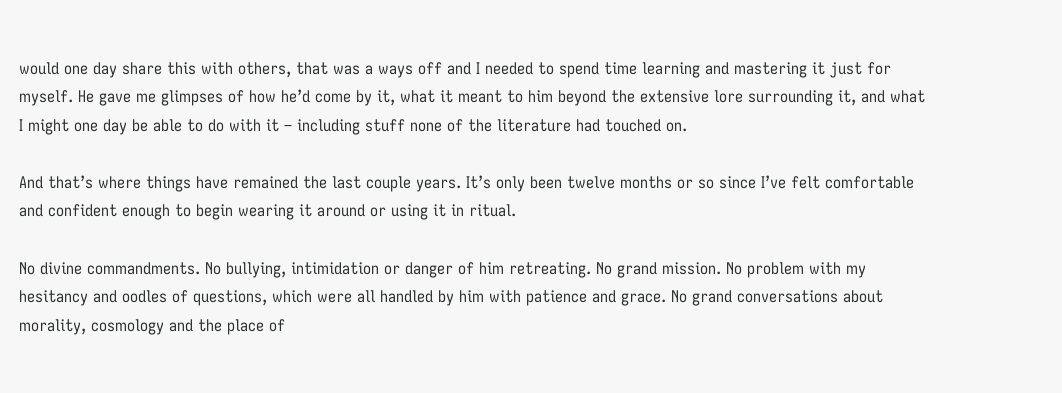would one day share this with others, that was a ways off and I needed to spend time learning and mastering it just for myself. He gave me glimpses of how he’d come by it, what it meant to him beyond the extensive lore surrounding it, and what I might one day be able to do with it – including stuff none of the literature had touched on.

And that’s where things have remained the last couple years. It’s only been twelve months or so since I’ve felt comfortable and confident enough to begin wearing it around or using it in ritual.

No divine commandments. No bullying, intimidation or danger of him retreating. No grand mission. No problem with my hesitancy and oodles of questions, which were all handled by him with patience and grace. No grand conversations about morality, cosmology and the place of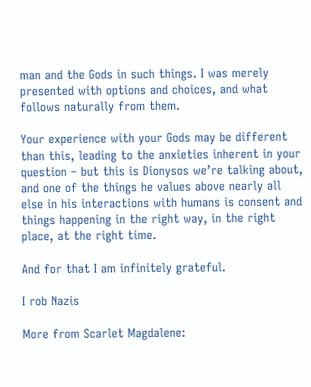man and the Gods in such things. I was merely presented with options and choices, and what follows naturally from them.

Your experience with your Gods may be different than this, leading to the anxieties inherent in your question – but this is Dionysos we’re talking about, and one of the things he values above nearly all else in his interactions with humans is consent and things happening in the right way, in the right place, at the right time.

And for that I am infinitely grateful.

I rob Nazis

More from Scarlet Magdalene: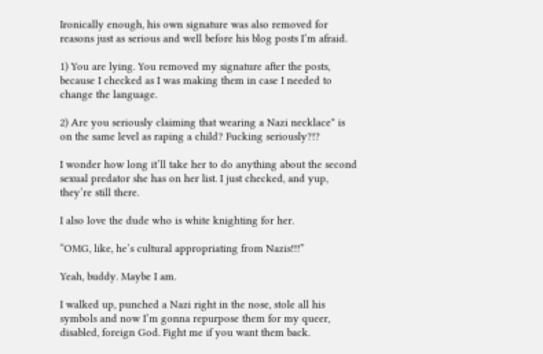Ironically enough, his own signature was also removed for reasons just as serious and well before his blog posts I’m afraid.

1) You are lying. You removed my signature after the posts, because I checked as I was making them in case I needed to change the language.

2) Are you seriously claiming that wearing a Nazi necklace* is on the same level as raping a child? Fucking seriously?!?

I wonder how long it’ll take her to do anything about the second sexual predator she has on her list. I just checked, and yup, they’re still there.

I also love the dude who is white knighting for her.

“OMG, like, he’s cultural appropriating from Nazis!!!”

Yeah, buddy. Maybe I am.

I walked up, punched a Nazi right in the nose, stole all his symbols and now I’m gonna repurpose them for my queer, disabled, foreign God. Fight me if you want them back.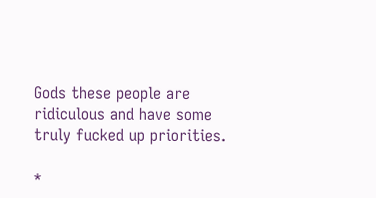Gods these people are ridiculous and have some truly fucked up priorities.

*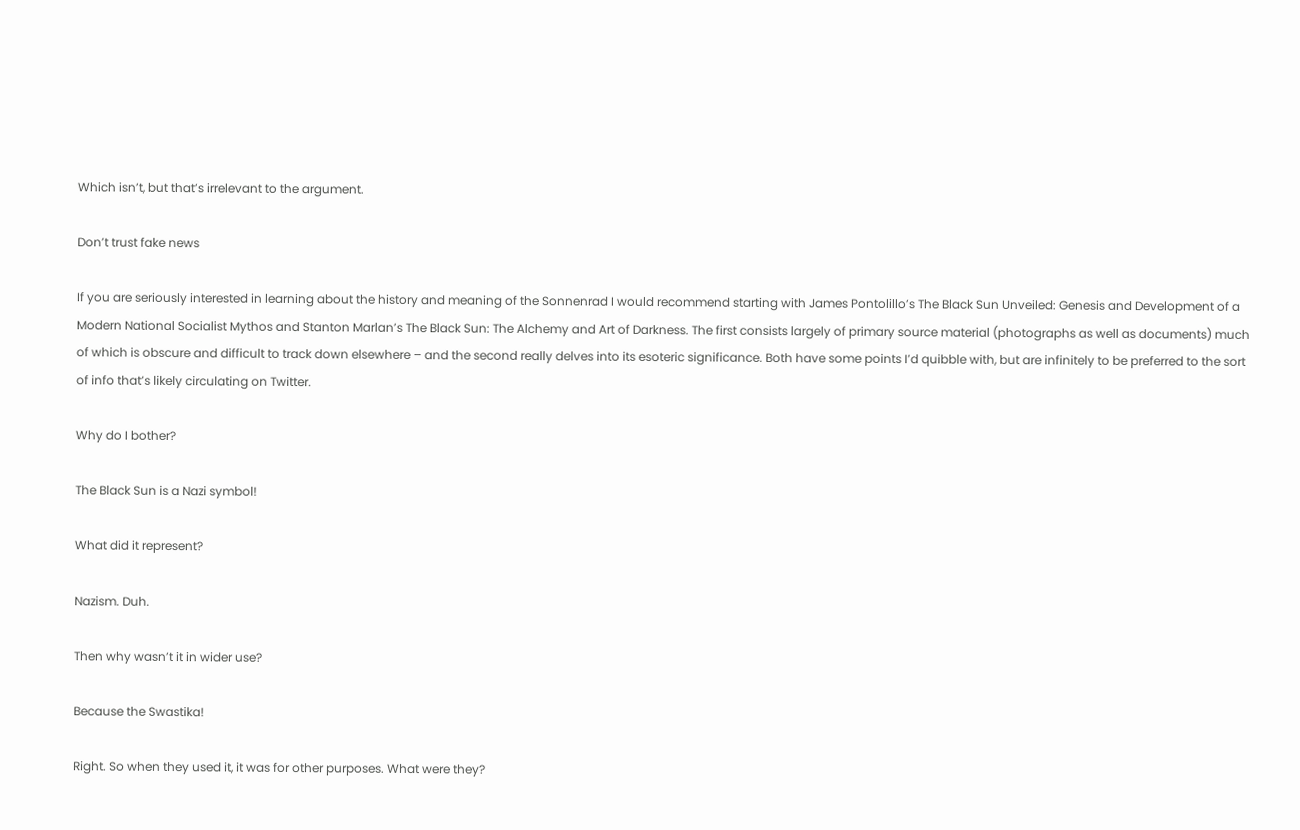Which isn’t, but that’s irrelevant to the argument.

Don’t trust fake news

If you are seriously interested in learning about the history and meaning of the Sonnenrad I would recommend starting with James Pontolillo’s The Black Sun Unveiled: Genesis and Development of a Modern National Socialist Mythos and Stanton Marlan’s The Black Sun: The Alchemy and Art of Darkness. The first consists largely of primary source material (photographs as well as documents) much of which is obscure and difficult to track down elsewhere – and the second really delves into its esoteric significance. Both have some points I’d quibble with, but are infinitely to be preferred to the sort of info that’s likely circulating on Twitter.

Why do I bother?

The Black Sun is a Nazi symbol!

What did it represent?

Nazism. Duh.

Then why wasn’t it in wider use?

Because the Swastika!

Right. So when they used it, it was for other purposes. What were they?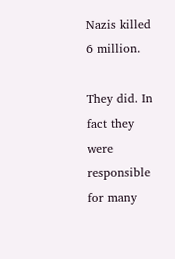Nazis killed 6 million.

They did. In fact they were responsible for many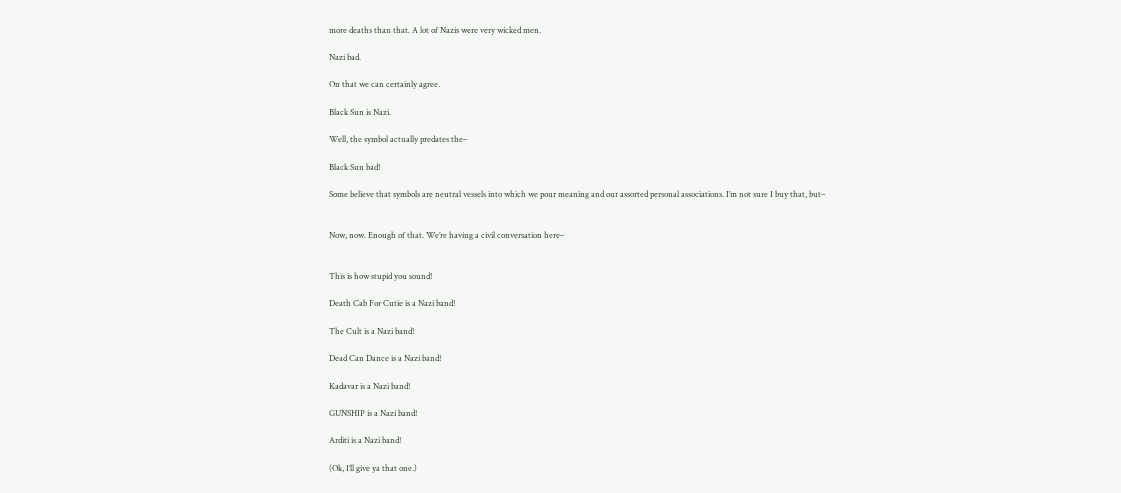more deaths than that. A lot of Nazis were very wicked men.

Nazi bad.

On that we can certainly agree.

Black Sun is Nazi.

Well, the symbol actually predates the–

Black Sun bad!

Some believe that symbols are neutral vessels into which we pour meaning and our assorted personal associations. I’m not sure I buy that, but–


Now, now. Enough of that. We’re having a civil conversation here–


This is how stupid you sound!

Death Cab For Cutie is a Nazi band!

The Cult is a Nazi band!

Dead Can Dance is a Nazi band!

Kadavar is a Nazi band!

GUNSHIP is a Nazi band!

Arditi is a Nazi band!

(Ok, I’ll give ya that one.)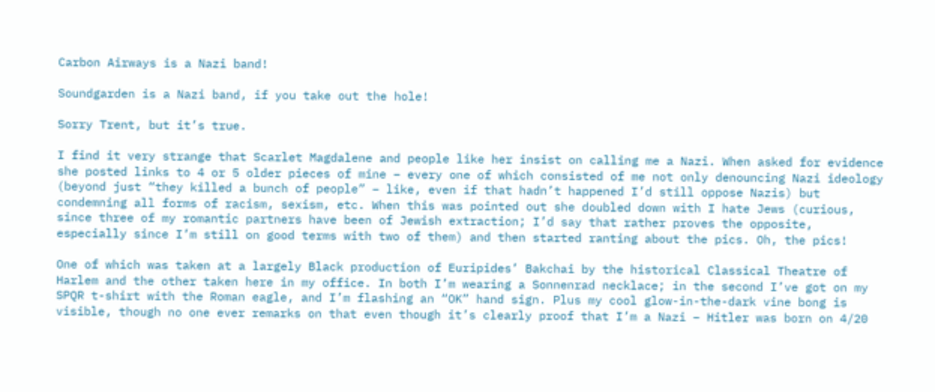Carbon Airways is a Nazi band!

Soundgarden is a Nazi band, if you take out the hole!

Sorry Trent, but it’s true.

I find it very strange that Scarlet Magdalene and people like her insist on calling me a Nazi. When asked for evidence she posted links to 4 or 5 older pieces of mine – every one of which consisted of me not only denouncing Nazi ideology (beyond just “they killed a bunch of people” – like, even if that hadn’t happened I’d still oppose Nazis) but condemning all forms of racism, sexism, etc. When this was pointed out she doubled down with I hate Jews (curious, since three of my romantic partners have been of Jewish extraction; I’d say that rather proves the opposite, especially since I’m still on good terms with two of them) and then started ranting about the pics. Oh, the pics!

One of which was taken at a largely Black production of Euripides’ Bakchai by the historical Classical Theatre of Harlem and the other taken here in my office. In both I’m wearing a Sonnenrad necklace; in the second I’ve got on my SPQR t-shirt with the Roman eagle, and I’m flashing an “OK” hand sign. Plus my cool glow-in-the-dark vine bong is visible, though no one ever remarks on that even though it’s clearly proof that I’m a Nazi – Hitler was born on 4/20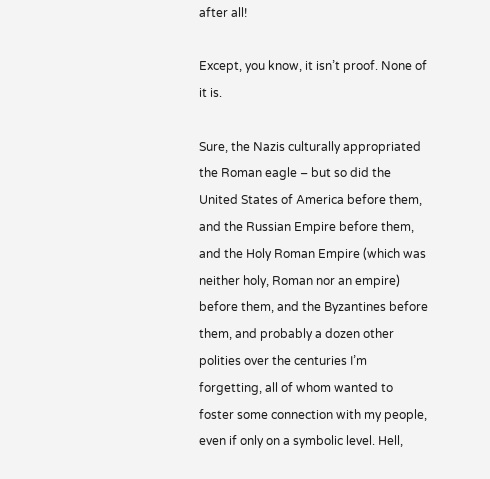after all!

Except, you know, it isn’t proof. None of it is.

Sure, the Nazis culturally appropriated the Roman eagle – but so did the United States of America before them, and the Russian Empire before them, and the Holy Roman Empire (which was neither holy, Roman nor an empire) before them, and the Byzantines before them, and probably a dozen other polities over the centuries I’m forgetting, all of whom wanted to foster some connection with my people, even if only on a symbolic level. Hell,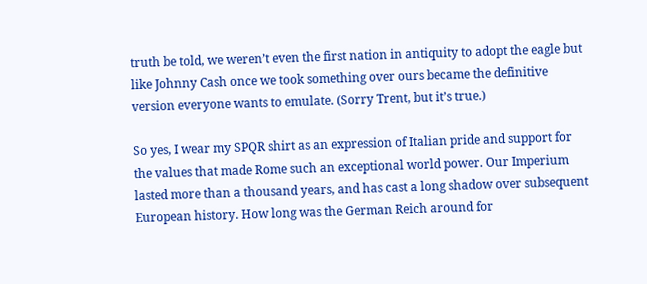truth be told, we weren’t even the first nation in antiquity to adopt the eagle but like Johnny Cash once we took something over ours became the definitive version everyone wants to emulate. (Sorry Trent, but it’s true.)

So yes, I wear my SPQR shirt as an expression of Italian pride and support for the values that made Rome such an exceptional world power. Our Imperium lasted more than a thousand years, and has cast a long shadow over subsequent European history. How long was the German Reich around for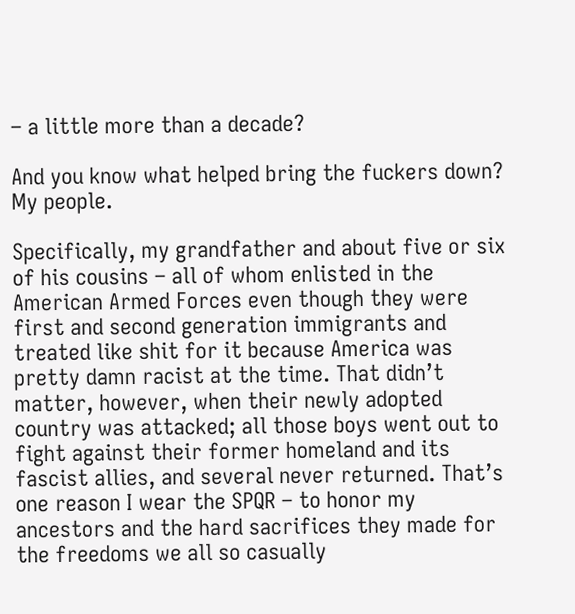– a little more than a decade?

And you know what helped bring the fuckers down? My people.

Specifically, my grandfather and about five or six of his cousins – all of whom enlisted in the American Armed Forces even though they were first and second generation immigrants and treated like shit for it because America was pretty damn racist at the time. That didn’t matter, however, when their newly adopted country was attacked; all those boys went out to fight against their former homeland and its fascist allies, and several never returned. That’s one reason I wear the SPQR – to honor my ancestors and the hard sacrifices they made for the freedoms we all so casually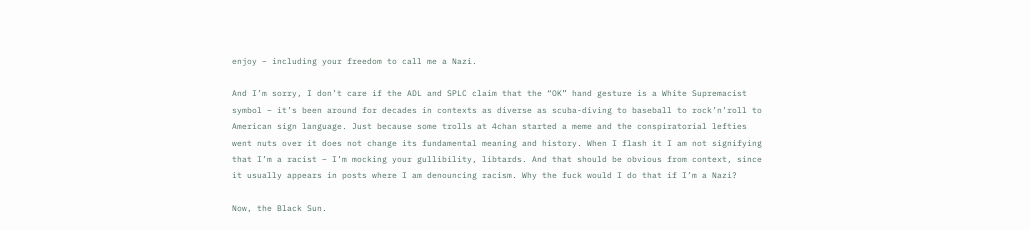enjoy – including your freedom to call me a Nazi.

And I’m sorry, I don’t care if the ADL and SPLC claim that the “OK” hand gesture is a White Supremacist symbol – it’s been around for decades in contexts as diverse as scuba-diving to baseball to rock’n’roll to American sign language. Just because some trolls at 4chan started a meme and the conspiratorial lefties went nuts over it does not change its fundamental meaning and history. When I flash it I am not signifying that I’m a racist – I’m mocking your gullibility, libtards. And that should be obvious from context, since it usually appears in posts where I am denouncing racism. Why the fuck would I do that if I’m a Nazi?

Now, the Black Sun.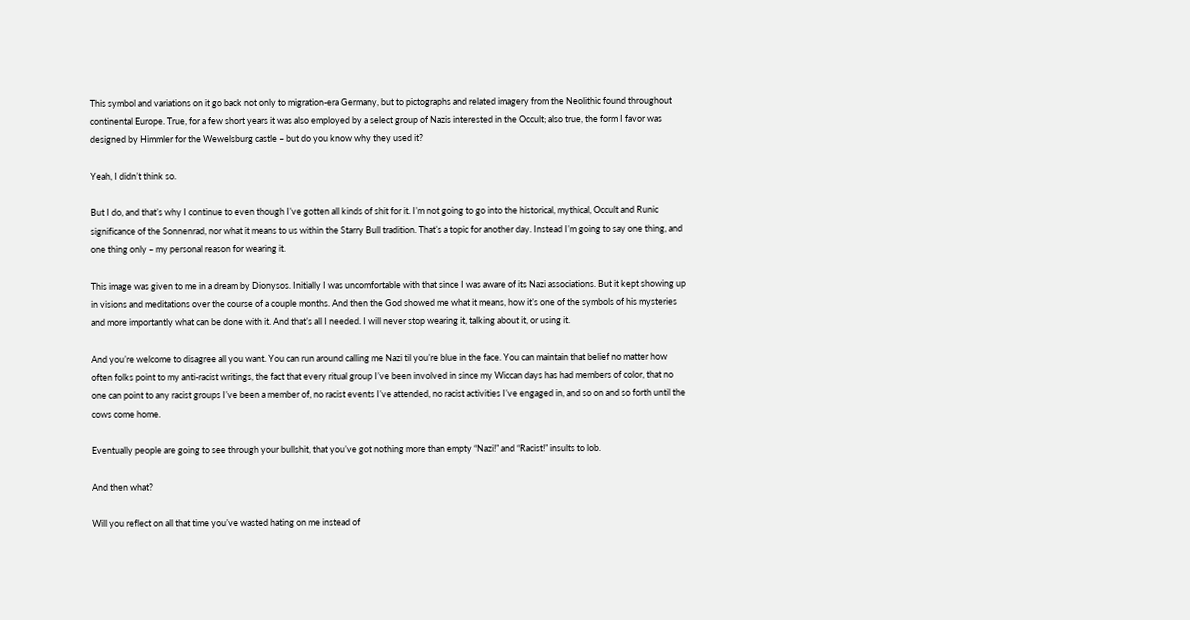This symbol and variations on it go back not only to migration-era Germany, but to pictographs and related imagery from the Neolithic found throughout continental Europe. True, for a few short years it was also employed by a select group of Nazis interested in the Occult; also true, the form I favor was designed by Himmler for the Wewelsburg castle – but do you know why they used it?

Yeah, I didn’t think so.

But I do, and that’s why I continue to even though I’ve gotten all kinds of shit for it. I’m not going to go into the historical, mythical, Occult and Runic significance of the Sonnenrad, nor what it means to us within the Starry Bull tradition. That’s a topic for another day. Instead I’m going to say one thing, and one thing only – my personal reason for wearing it.

This image was given to me in a dream by Dionysos. Initially I was uncomfortable with that since I was aware of its Nazi associations. But it kept showing up in visions and meditations over the course of a couple months. And then the God showed me what it means, how it’s one of the symbols of his mysteries and more importantly what can be done with it. And that’s all I needed. I will never stop wearing it, talking about it, or using it.

And you’re welcome to disagree all you want. You can run around calling me Nazi til you’re blue in the face. You can maintain that belief no matter how often folks point to my anti-racist writings, the fact that every ritual group I’ve been involved in since my Wiccan days has had members of color, that no one can point to any racist groups I’ve been a member of, no racist events I’ve attended, no racist activities I’ve engaged in, and so on and so forth until the cows come home.

Eventually people are going to see through your bullshit, that you’ve got nothing more than empty “Nazi!” and “Racist!” insults to lob.

And then what?

Will you reflect on all that time you’ve wasted hating on me instead of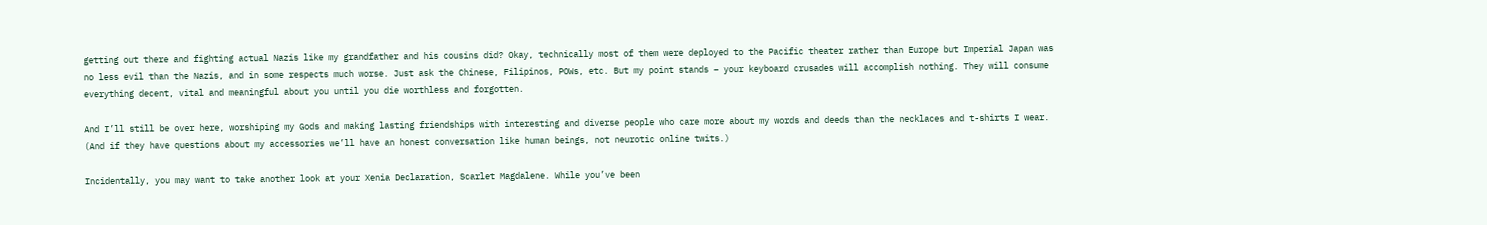getting out there and fighting actual Nazis like my grandfather and his cousins did? Okay, technically most of them were deployed to the Pacific theater rather than Europe but Imperial Japan was no less evil than the Nazis, and in some respects much worse. Just ask the Chinese, Filipinos, POWs, etc. But my point stands – your keyboard crusades will accomplish nothing. They will consume everything decent, vital and meaningful about you until you die worthless and forgotten.

And I’ll still be over here, worshiping my Gods and making lasting friendships with interesting and diverse people who care more about my words and deeds than the necklaces and t-shirts I wear. (And if they have questions about my accessories we’ll have an honest conversation like human beings, not neurotic online twits.)

Incidentally, you may want to take another look at your Xenia Declaration, Scarlet Magdalene. While you’ve been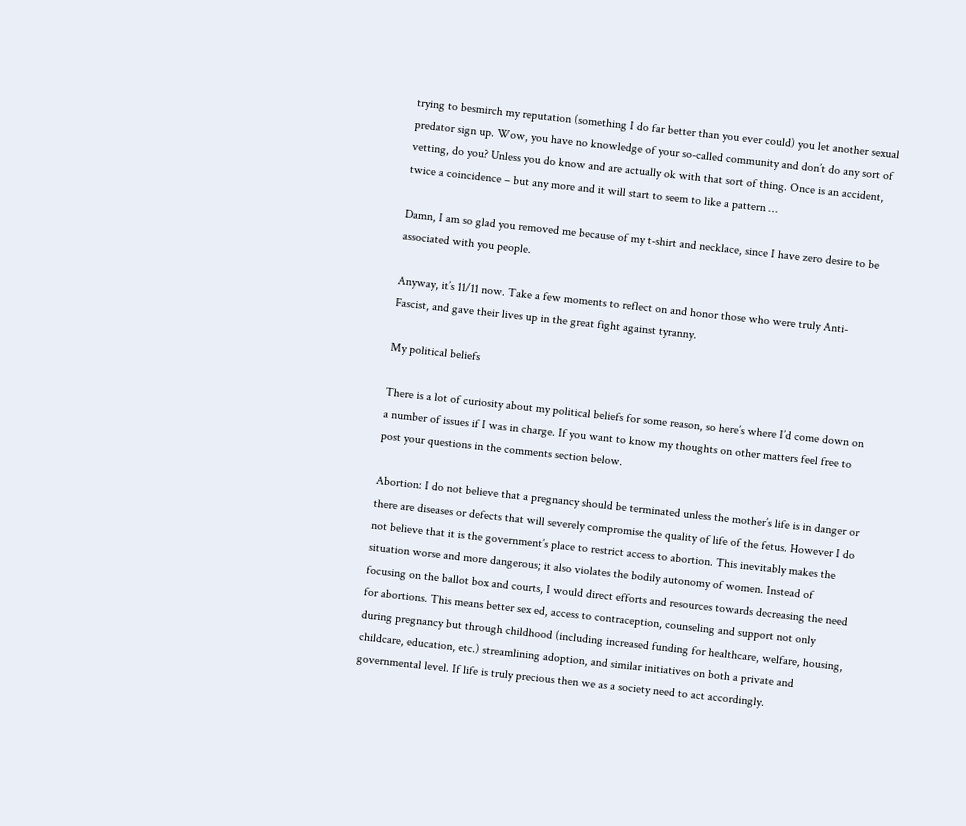trying to besmirch my reputation (something I do far better than you ever could) you let another sexual predator sign up. Wow, you have no knowledge of your so-called community and don’t do any sort of vetting, do you? Unless you do know and are actually ok with that sort of thing. Once is an accident, twice a coincidence – but any more and it will start to seem to like a pattern …

Damn, I am so glad you removed me because of my t-shirt and necklace, since I have zero desire to be associated with you people.

Anyway, it’s 11/11 now. Take a few moments to reflect on and honor those who were truly Anti-Fascist, and gave their lives up in the great fight against tyranny.

My political beliefs

There is a lot of curiosity about my political beliefs for some reason, so here’s where I’d come down on a number of issues if I was in charge. If you want to know my thoughts on other matters feel free to post your questions in the comments section below.

Abortion: I do not believe that a pregnancy should be terminated unless the mother’s life is in danger or there are diseases or defects that will severely compromise the quality of life of the fetus. However I do not believe that it is the government’s place to restrict access to abortion. This inevitably makes the situation worse and more dangerous; it also violates the bodily autonomy of women. Instead of focusing on the ballot box and courts, I would direct efforts and resources towards decreasing the need for abortions. This means better sex ed, access to contraception, counseling and support not only during pregnancy but through childhood (including increased funding for healthcare, welfare, housing, childcare, education, etc.) streamlining adoption, and similar initiatives on both a private and governmental level. If life is truly precious then we as a society need to act accordingly.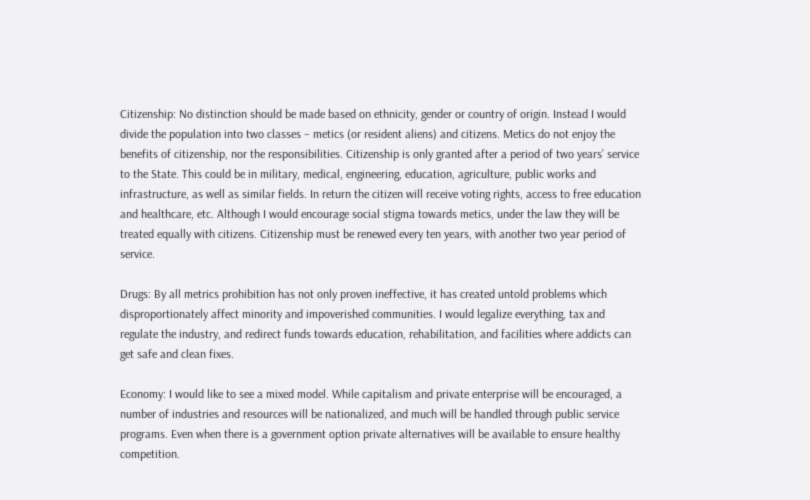Citizenship: No distinction should be made based on ethnicity, gender or country of origin. Instead I would divide the population into two classes – metics (or resident aliens) and citizens. Metics do not enjoy the benefits of citizenship, nor the responsibilities. Citizenship is only granted after a period of two years’ service to the State. This could be in military, medical, engineering, education, agriculture, public works and infrastructure, as well as similar fields. In return the citizen will receive voting rights, access to free education and healthcare, etc. Although I would encourage social stigma towards metics, under the law they will be treated equally with citizens. Citizenship must be renewed every ten years, with another two year period of service.

Drugs: By all metrics prohibition has not only proven ineffective, it has created untold problems which disproportionately affect minority and impoverished communities. I would legalize everything, tax and regulate the industry, and redirect funds towards education, rehabilitation, and facilities where addicts can get safe and clean fixes.

Economy: I would like to see a mixed model. While capitalism and private enterprise will be encouraged, a number of industries and resources will be nationalized, and much will be handled through public service programs. Even when there is a government option private alternatives will be available to ensure healthy competition.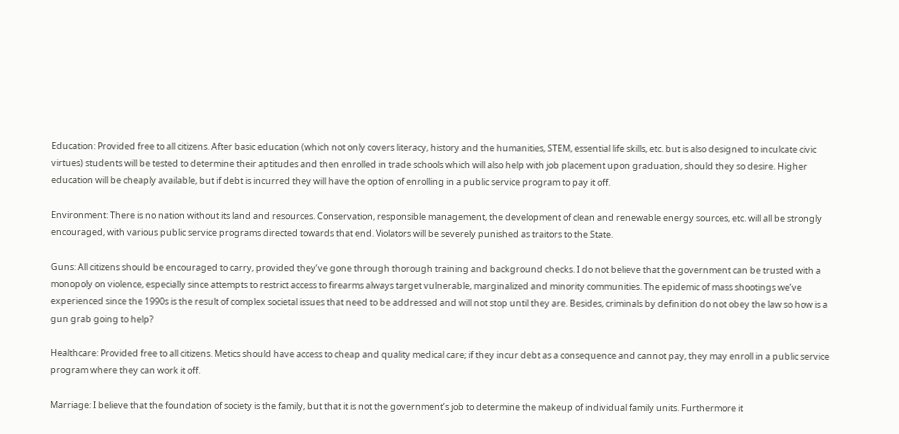Education: Provided free to all citizens. After basic education (which not only covers literacy, history and the humanities, STEM, essential life skills, etc. but is also designed to inculcate civic virtues) students will be tested to determine their aptitudes and then enrolled in trade schools which will also help with job placement upon graduation, should they so desire. Higher education will be cheaply available, but if debt is incurred they will have the option of enrolling in a public service program to pay it off.

Environment: There is no nation without its land and resources. Conservation, responsible management, the development of clean and renewable energy sources, etc. will all be strongly encouraged, with various public service programs directed towards that end. Violators will be severely punished as traitors to the State.

Guns: All citizens should be encouraged to carry, provided they’ve gone through thorough training and background checks. I do not believe that the government can be trusted with a monopoly on violence, especially since attempts to restrict access to firearms always target vulnerable, marginalized and minority communities. The epidemic of mass shootings we’ve experienced since the 1990s is the result of complex societal issues that need to be addressed and will not stop until they are. Besides, criminals by definition do not obey the law so how is a gun grab going to help?

Healthcare: Provided free to all citizens. Metics should have access to cheap and quality medical care; if they incur debt as a consequence and cannot pay, they may enroll in a public service program where they can work it off.

Marriage: I believe that the foundation of society is the family, but that it is not the government’s job to determine the makeup of individual family units. Furthermore it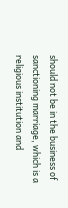should not be in the business of sanctioning marriage, which is a religious institution and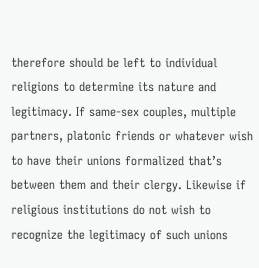therefore should be left to individual religions to determine its nature and legitimacy. If same-sex couples, multiple partners, platonic friends or whatever wish to have their unions formalized that’s between them and their clergy. Likewise if religious institutions do not wish to recognize the legitimacy of such unions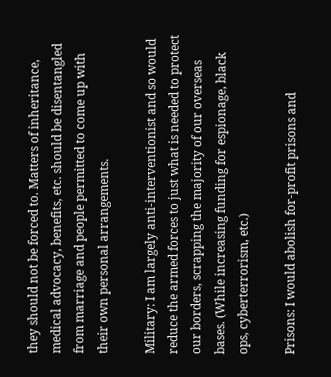they should not be forced to. Matters of inheritance, medical advocacy, benefits, etc. should be disentangled from marriage and people permitted to come up with their own personal arrangements.

Military: I am largely anti-interventionist and so would reduce the armed forces to just what is needed to protect our borders, scrapping the majority of our overseas bases. (While increasing funding for espionage, black ops, cyberterrorism, etc.)

Prisons: I would abolish for-profit prisons and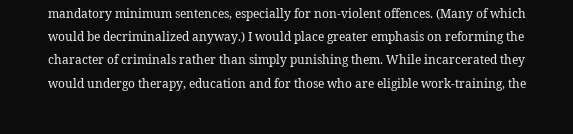mandatory minimum sentences, especially for non-violent offences. (Many of which would be decriminalized anyway.) I would place greater emphasis on reforming the character of criminals rather than simply punishing them. While incarcerated they would undergo therapy, education and for those who are eligible work-training, the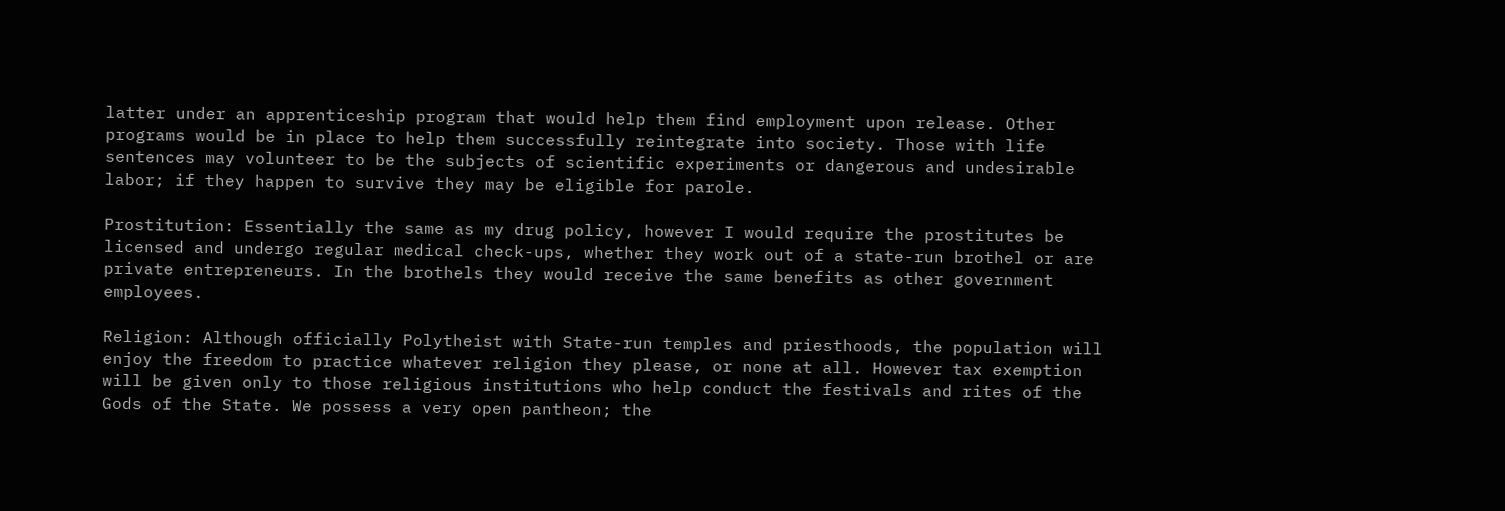latter under an apprenticeship program that would help them find employment upon release. Other programs would be in place to help them successfully reintegrate into society. Those with life sentences may volunteer to be the subjects of scientific experiments or dangerous and undesirable labor; if they happen to survive they may be eligible for parole.

Prostitution: Essentially the same as my drug policy, however I would require the prostitutes be licensed and undergo regular medical check-ups, whether they work out of a state-run brothel or are private entrepreneurs. In the brothels they would receive the same benefits as other government employees.

Religion: Although officially Polytheist with State-run temples and priesthoods, the population will enjoy the freedom to practice whatever religion they please, or none at all. However tax exemption will be given only to those religious institutions who help conduct the festivals and rites of the Gods of the State. We possess a very open pantheon; the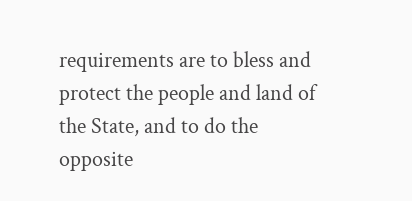requirements are to bless and protect the people and land of the State, and to do the opposite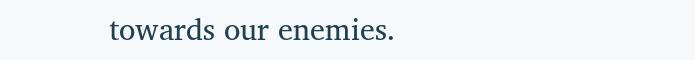towards our enemies.